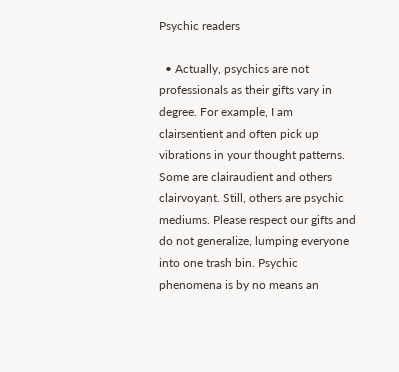Psychic readers

  • Actually, psychics are not professionals as their gifts vary in degree. For example, I am clairsentient and often pick up vibrations in your thought patterns. Some are clairaudient and others clairvoyant. Still, others are psychic mediums. Please respect our gifts and do not generalize, lumping everyone into one trash bin. Psychic phenomena is by no means an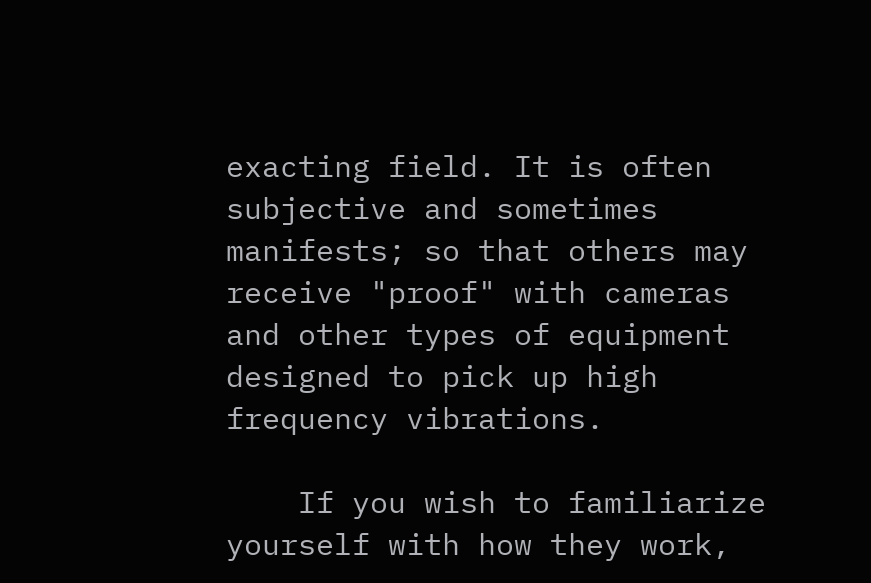exacting field. It is often subjective and sometimes manifests; so that others may receive "proof" with cameras and other types of equipment designed to pick up high frequency vibrations.

    If you wish to familiarize yourself with how they work,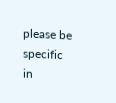please be specific in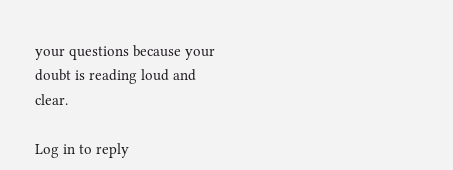your questions because your doubt is reading loud and clear.

Log in to reply